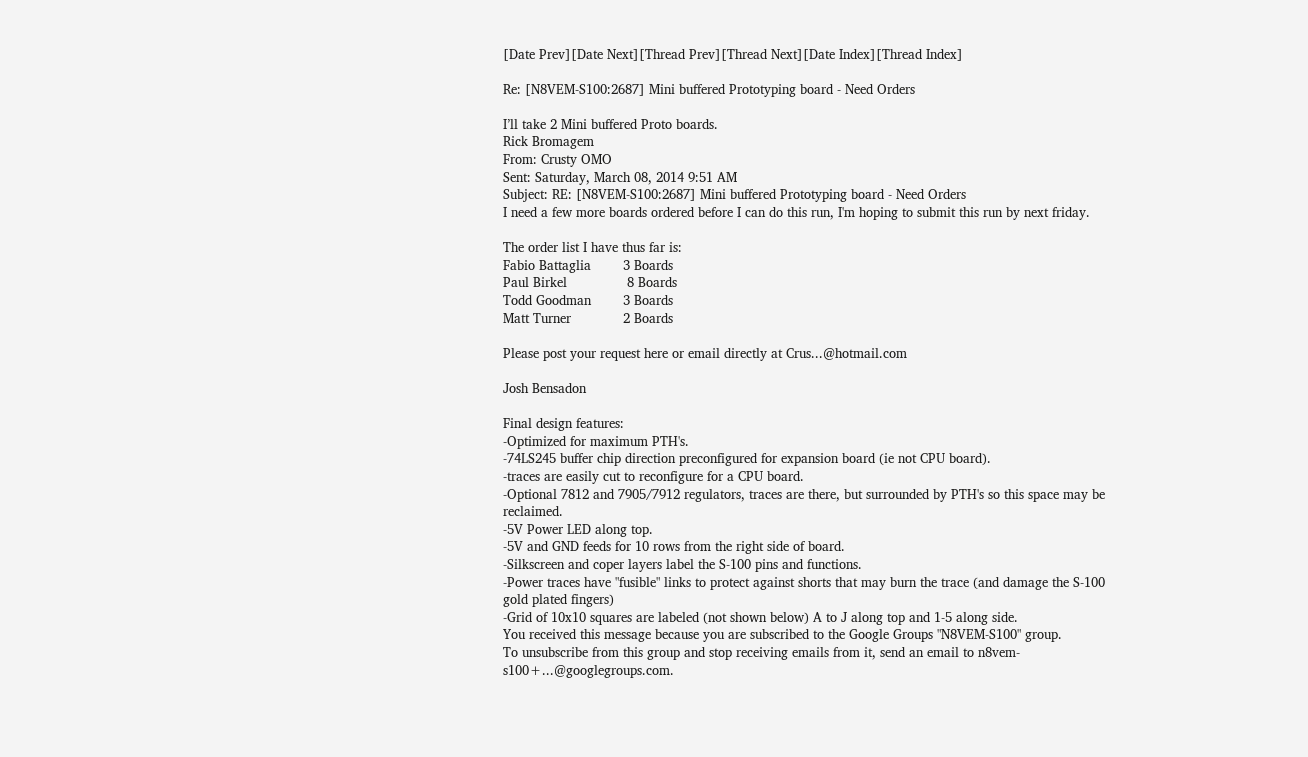[Date Prev][Date Next][Thread Prev][Thread Next][Date Index][Thread Index]

Re: [N8VEM-S100:2687] Mini buffered Prototyping board - Need Orders

I’ll take 2 Mini buffered Proto boards.
Rick Bromagem
From: Crusty OMO
Sent: Saturday, March 08, 2014 9:51 AM
Subject: RE: [N8VEM-S100:2687] Mini buffered Prototyping board - Need Orders
I need a few more boards ordered before I can do this run, I'm hoping to submit this run by next friday.

The order list I have thus far is:
Fabio Battaglia        3 Boards
Paul Birkel               8 Boards
Todd Goodman        3 Boards
Matt Turner             2 Boards

Please post your request here or email directly at Crus...@hotmail.com

Josh Bensadon

Final design features:
-Optimized for maximum PTH's.
-74LS245 buffer chip direction preconfigured for expansion board (ie not CPU board).
-traces are easily cut to reconfigure for a CPU board.
-Optional 7812 and 7905/7912 regulators, traces are there, but surrounded by PTH's so this space may be reclaimed.
-5V Power LED along top.
-5V and GND feeds for 10 rows from the right side of board.
-Silkscreen and coper layers label the S-100 pins and functions.
-Power traces have "fusible" links to protect against shorts that may burn the trace (and damage the S-100 gold plated fingers)
-Grid of 10x10 squares are labeled (not shown below) A to J along top and 1-5 along side.
You received this message because you are subscribed to the Google Groups "N8VEM-S100" group.
To unsubscribe from this group and stop receiving emails from it, send an email to n8vem-s100+...@googlegroups.com.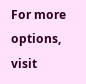For more options, visit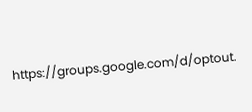https://groups.google.com/d/optout.